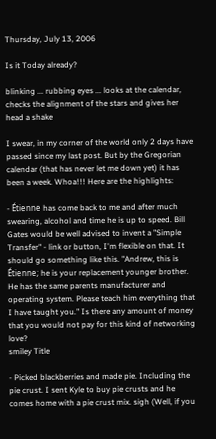Thursday, July 13, 2006

Is it Today already?

blinking ... rubbing eyes ... looks at the calendar, checks the alignment of the stars and gives her head a shake

I swear, in my corner of the world only 2 days have passed since my last post. But by the Gregorian calendar (that has never let me down yet) it has been a week. Whoa!!! Here are the highlights:

- Étienne has come back to me and after much swearing, alcohol and time he is up to speed. Bill Gates would be well advised to invent a "Simple Transfer" - link or button, I'm flexible on that. It should go something like this. "Andrew, this is Étienne; he is your replacement younger brother. He has the same parents manufacturer and operating system. Please teach him everything that I have taught you." Is there any amount of money that you would not pay for this kind of networking love?
smiley Title

- Picked blackberries and made pie. Including the pie crust. I sent Kyle to buy pie crusts and he comes home with a pie crust mix. sigh (Well, if you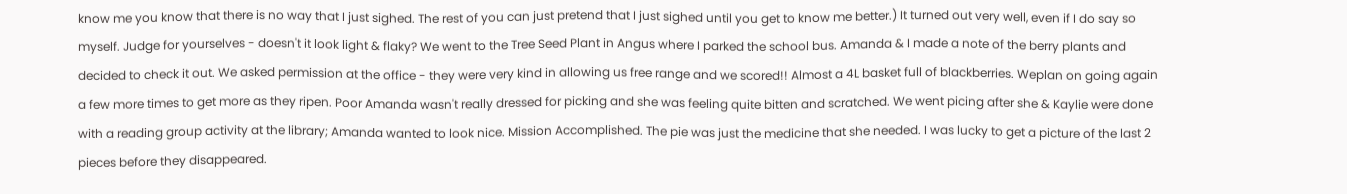know me you know that there is no way that I just sighed. The rest of you can just pretend that I just sighed until you get to know me better.) It turned out very well, even if I do say so myself. Judge for yourselves - doesn't it look light & flaky? We went to the Tree Seed Plant in Angus where I parked the school bus. Amanda & I made a note of the berry plants and decided to check it out. We asked permission at the office - they were very kind in allowing us free range and we scored!! Almost a 4L basket full of blackberries. Weplan on going again a few more times to get more as they ripen. Poor Amanda wasn't really dressed for picking and she was feeling quite bitten and scratched. We went picing after she & Kaylie were done with a reading group activity at the library; Amanda wanted to look nice. Mission Accomplished. The pie was just the medicine that she needed. I was lucky to get a picture of the last 2 pieces before they disappeared.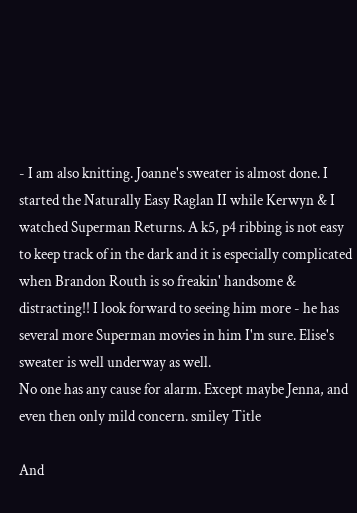- I am also knitting. Joanne's sweater is almost done. I started the Naturally Easy Raglan II while Kerwyn & I watched Superman Returns. A k5, p4 ribbing is not easy to keep track of in the dark and it is especially complicated when Brandon Routh is so freakin' handsome & distracting!! I look forward to seeing him more - he has several more Superman movies in him I'm sure. Elise's sweater is well underway as well.
No one has any cause for alarm. Except maybe Jenna, and even then only mild concern. smiley Title

And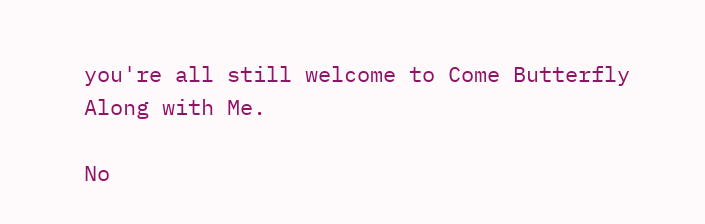you're all still welcome to Come Butterfly Along with Me.

No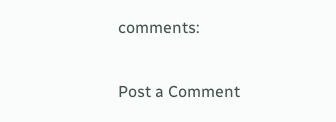comments:

Post a Comment